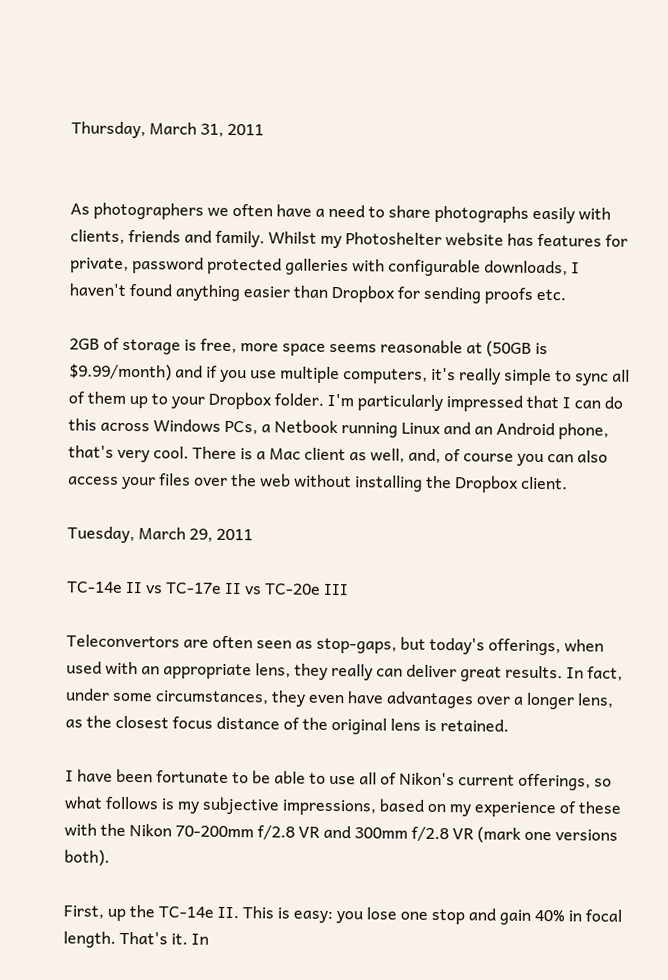Thursday, March 31, 2011


As photographers we often have a need to share photographs easily with clients, friends and family. Whilst my Photoshelter website has features for private, password protected galleries with configurable downloads, I haven't found anything easier than Dropbox for sending proofs etc.

2GB of storage is free, more space seems reasonable at (50GB is $9.99/month) and if you use multiple computers, it's really simple to sync all of them up to your Dropbox folder. I'm particularly impressed that I can do this across Windows PCs, a Netbook running Linux and an Android phone, that's very cool. There is a Mac client as well, and, of course you can also access your files over the web without installing the Dropbox client.

Tuesday, March 29, 2011

TC-14e II vs TC-17e II vs TC-20e III

Teleconvertors are often seen as stop-gaps, but today's offerings, when used with an appropriate lens, they really can deliver great results. In fact, under some circumstances, they even have advantages over a longer lens, as the closest focus distance of the original lens is retained.

I have been fortunate to be able to use all of Nikon's current offerings, so what follows is my subjective impressions, based on my experience of these with the Nikon 70-200mm f/2.8 VR and 300mm f/2.8 VR (mark one versions both).

First, up the TC-14e II. This is easy: you lose one stop and gain 40% in focal length. That's it. In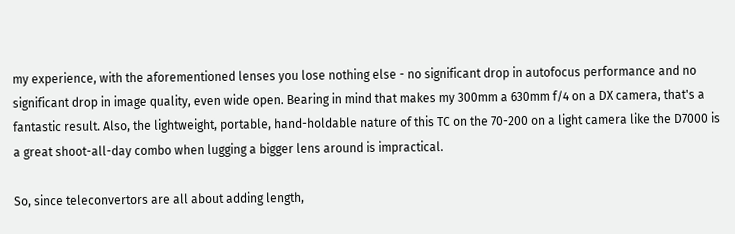my experience, with the aforementioned lenses you lose nothing else - no significant drop in autofocus performance and no significant drop in image quality, even wide open. Bearing in mind that makes my 300mm a 630mm f/4 on a DX camera, that's a fantastic result. Also, the lightweight, portable, hand-holdable nature of this TC on the 70-200 on a light camera like the D7000 is a great shoot-all-day combo when lugging a bigger lens around is impractical.

So, since teleconvertors are all about adding length,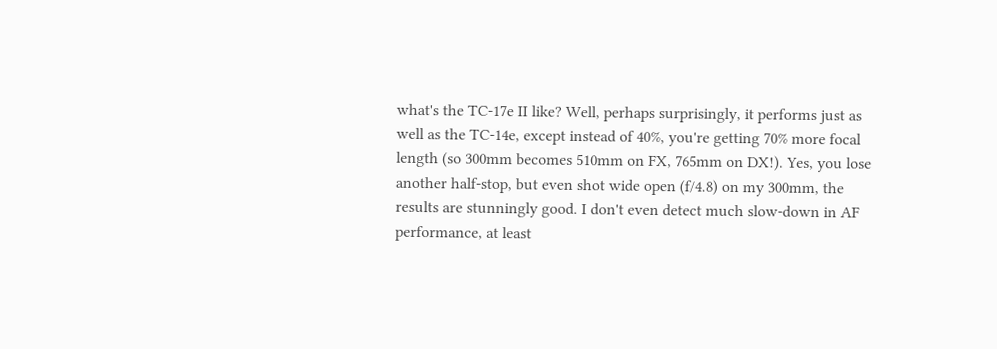what's the TC-17e II like? Well, perhaps surprisingly, it performs just as well as the TC-14e, except instead of 40%, you're getting 70% more focal length (so 300mm becomes 510mm on FX, 765mm on DX!). Yes, you lose another half-stop, but even shot wide open (f/4.8) on my 300mm, the results are stunningly good. I don't even detect much slow-down in AF performance, at least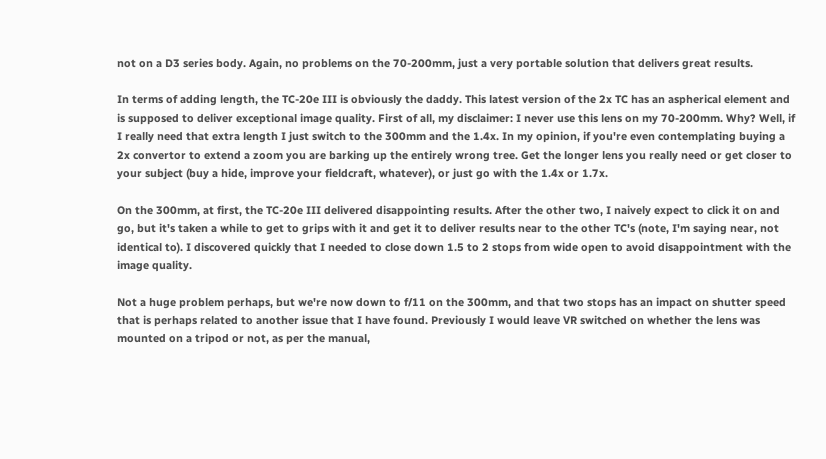not on a D3 series body. Again, no problems on the 70-200mm, just a very portable solution that delivers great results.

In terms of adding length, the TC-20e III is obviously the daddy. This latest version of the 2x TC has an aspherical element and is supposed to deliver exceptional image quality. First of all, my disclaimer: I never use this lens on my 70-200mm. Why? Well, if I really need that extra length I just switch to the 300mm and the 1.4x. In my opinion, if you're even contemplating buying a 2x convertor to extend a zoom you are barking up the entirely wrong tree. Get the longer lens you really need or get closer to your subject (buy a hide, improve your fieldcraft, whatever), or just go with the 1.4x or 1.7x.

On the 300mm, at first, the TC-20e III delivered disappointing results. After the other two, I naively expect to click it on and go, but it's taken a while to get to grips with it and get it to deliver results near to the other TC's (note, I'm saying near, not identical to). I discovered quickly that I needed to close down 1.5 to 2 stops from wide open to avoid disappointment with the image quality.

Not a huge problem perhaps, but we're now down to f/11 on the 300mm, and that two stops has an impact on shutter speed that is perhaps related to another issue that I have found. Previously I would leave VR switched on whether the lens was mounted on a tripod or not, as per the manual,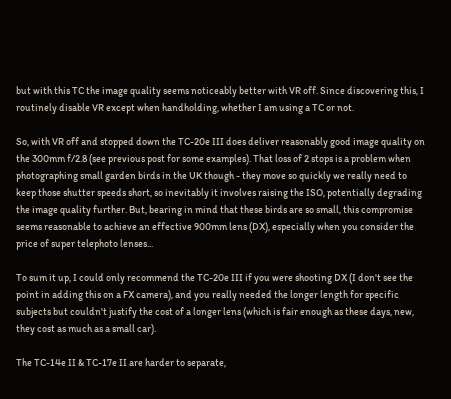but with this TC the image quality seems noticeably better with VR off. Since discovering this, I routinely disable VR except when handholding, whether I am using a TC or not.

So, with VR off and stopped down the TC-20e III does deliver reasonably good image quality on the 300mm f/2.8 (see previous post for some examples). That loss of 2 stops is a problem when photographing small garden birds in the UK though - they move so quickly we really need to keep those shutter speeds short, so inevitably it involves raising the ISO, potentially degrading the image quality further. But, bearing in mind that these birds are so small, this compromise seems reasonable to achieve an effective 900mm lens (DX), especially when you consider the price of super telephoto lenses...

To sum it up, I could only recommend the TC-20e III if you were shooting DX (I don't see the point in adding this on a FX camera), and you really needed the longer length for specific subjects but couldn't justify the cost of a longer lens (which is fair enough as these days, new, they cost as much as a small car).

The TC-14e II & TC-17e II are harder to separate,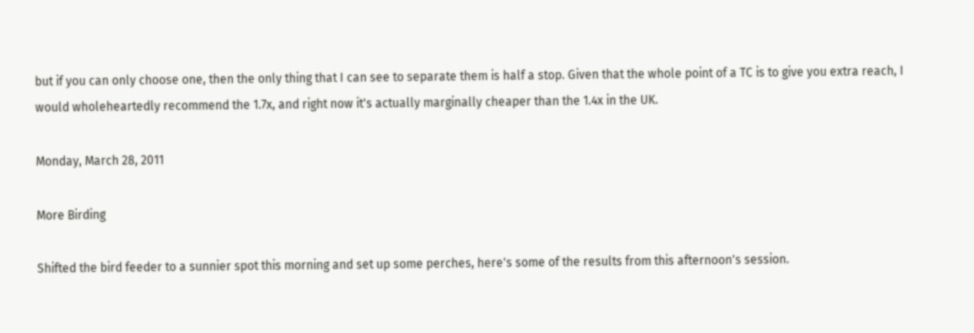but if you can only choose one, then the only thing that I can see to separate them is half a stop. Given that the whole point of a TC is to give you extra reach, I would wholeheartedly recommend the 1.7x, and right now it's actually marginally cheaper than the 1.4x in the UK.

Monday, March 28, 2011

More Birding

Shifted the bird feeder to a sunnier spot this morning and set up some perches, here's some of the results from this afternoon's session.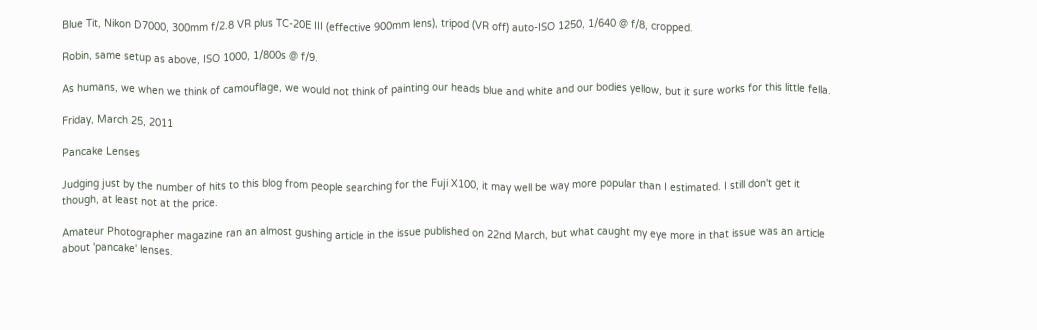Blue Tit, Nikon D7000, 300mm f/2.8 VR plus TC-20E III (effective 900mm lens), tripod (VR off) auto-ISO 1250, 1/640 @ f/8, cropped.

Robin, same setup as above, ISO 1000, 1/800s @ f/9.

As humans, we when we think of camouflage, we would not think of painting our heads blue and white and our bodies yellow, but it sure works for this little fella.

Friday, March 25, 2011

Pancake Lenses

Judging just by the number of hits to this blog from people searching for the Fuji X100, it may well be way more popular than I estimated. I still don't get it though, at least not at the price.

Amateur Photographer magazine ran an almost gushing article in the issue published on 22nd March, but what caught my eye more in that issue was an article about 'pancake' lenses.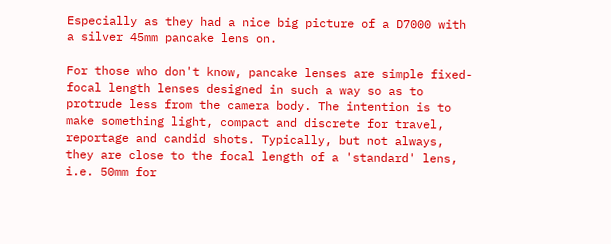Especially as they had a nice big picture of a D7000 with a silver 45mm pancake lens on.

For those who don't know, pancake lenses are simple fixed-focal length lenses designed in such a way so as to protrude less from the camera body. The intention is to make something light, compact and discrete for travel, reportage and candid shots. Typically, but not always, they are close to the focal length of a 'standard' lens, i.e. 50mm for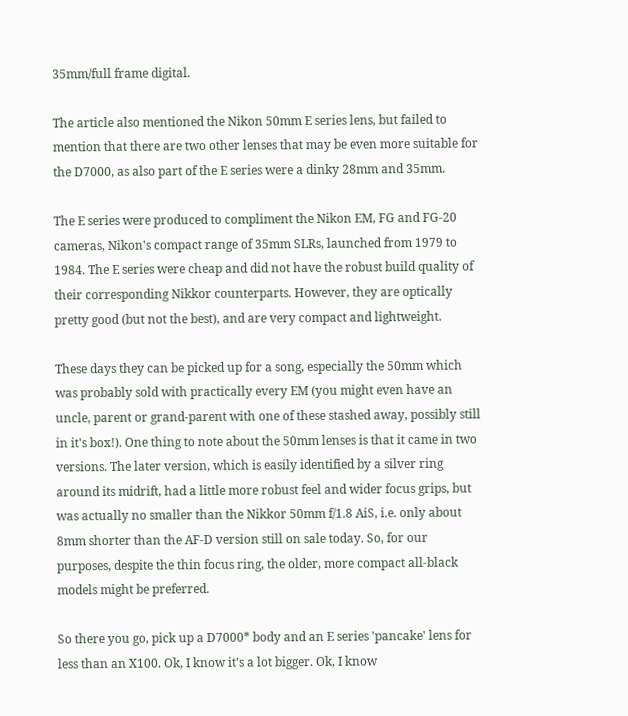35mm/full frame digital.

The article also mentioned the Nikon 50mm E series lens, but failed to mention that there are two other lenses that may be even more suitable for the D7000, as also part of the E series were a dinky 28mm and 35mm.

The E series were produced to compliment the Nikon EM, FG and FG-20 cameras, Nikon's compact range of 35mm SLRs, launched from 1979 to 1984. The E series were cheap and did not have the robust build quality of their corresponding Nikkor counterparts. However, they are optically pretty good (but not the best), and are very compact and lightweight.

These days they can be picked up for a song, especially the 50mm which was probably sold with practically every EM (you might even have an uncle, parent or grand-parent with one of these stashed away, possibly still in it's box!). One thing to note about the 50mm lenses is that it came in two versions. The later version, which is easily identified by a silver ring around its midrift, had a little more robust feel and wider focus grips, but was actually no smaller than the Nikkor 50mm f/1.8 AiS, i.e. only about 8mm shorter than the AF-D version still on sale today. So, for our purposes, despite the thin focus ring, the older, more compact all-black models might be preferred.

So there you go, pick up a D7000* body and an E series 'pancake' lens for less than an X100. Ok, I know it's a lot bigger. Ok, I know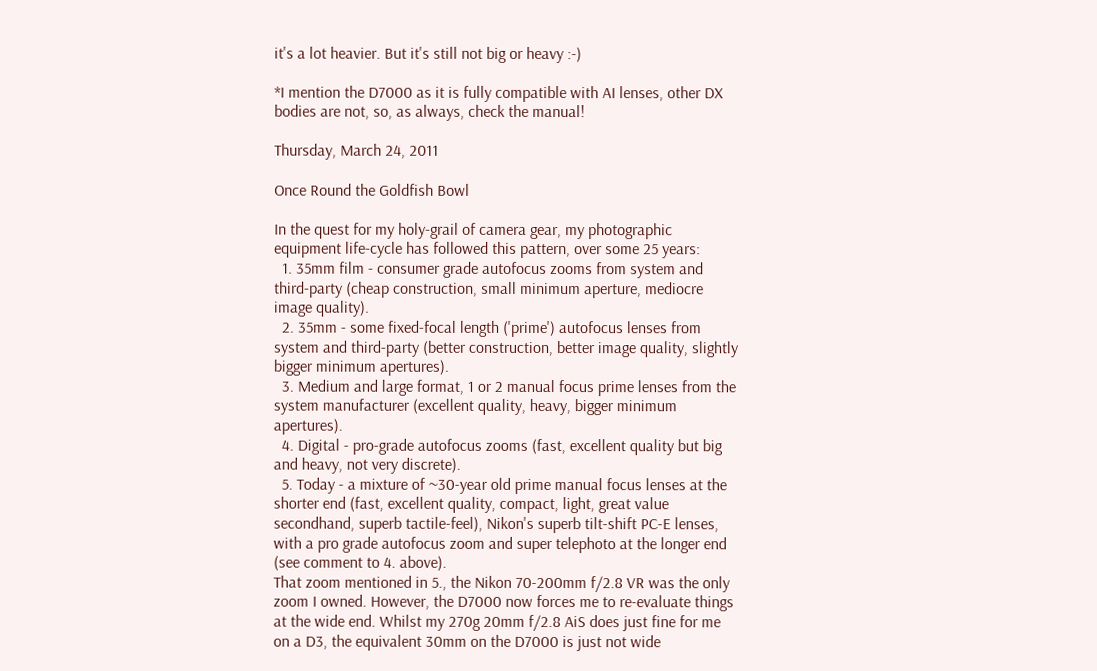it's a lot heavier. But it's still not big or heavy :-)

*I mention the D7000 as it is fully compatible with AI lenses, other DX bodies are not, so, as always, check the manual!

Thursday, March 24, 2011

Once Round the Goldfish Bowl

In the quest for my holy-grail of camera gear, my photographic equipment life-cycle has followed this pattern, over some 25 years:
  1. 35mm film - consumer grade autofocus zooms from system and third-party (cheap construction, small minimum aperture, mediocre image quality).
  2. 35mm - some fixed-focal length ('prime') autofocus lenses from system and third-party (better construction, better image quality, slightly bigger minimum apertures).
  3. Medium and large format, 1 or 2 manual focus prime lenses from the system manufacturer (excellent quality, heavy, bigger minimum apertures).
  4. Digital - pro-grade autofocus zooms (fast, excellent quality but big and heavy, not very discrete).
  5. Today - a mixture of ~30-year old prime manual focus lenses at the shorter end (fast, excellent quality, compact, light, great value secondhand, superb tactile-feel), Nikon's superb tilt-shift PC-E lenses, with a pro grade autofocus zoom and super telephoto at the longer end (see comment to 4. above).
That zoom mentioned in 5., the Nikon 70-200mm f/2.8 VR was the only zoom I owned. However, the D7000 now forces me to re-evaluate things at the wide end. Whilst my 270g 20mm f/2.8 AiS does just fine for me on a D3, the equivalent 30mm on the D7000 is just not wide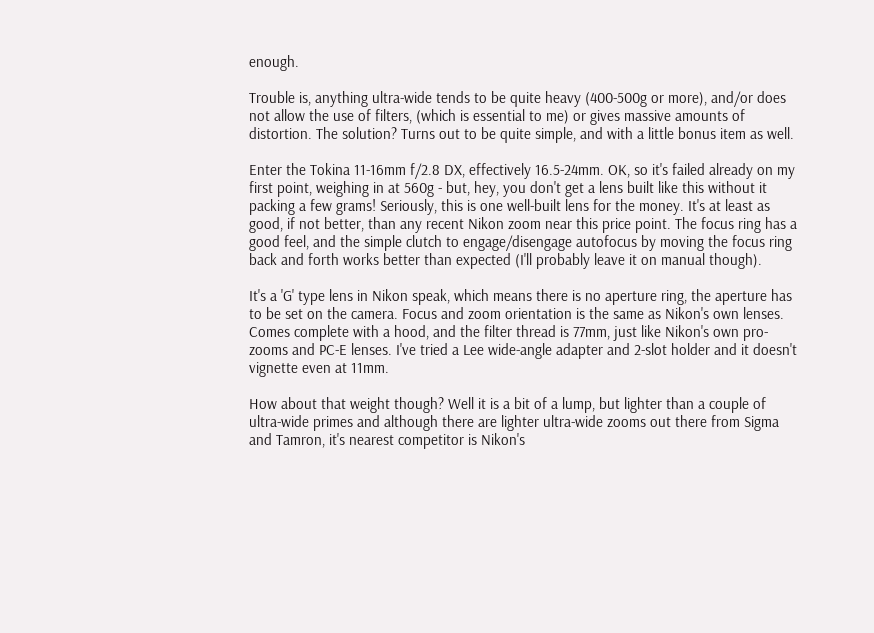enough.

Trouble is, anything ultra-wide tends to be quite heavy (400-500g or more), and/or does not allow the use of filters, (which is essential to me) or gives massive amounts of distortion. The solution? Turns out to be quite simple, and with a little bonus item as well.

Enter the Tokina 11-16mm f/2.8 DX, effectively 16.5-24mm. OK, so it's failed already on my first point, weighing in at 560g - but, hey, you don't get a lens built like this without it packing a few grams! Seriously, this is one well-built lens for the money. It's at least as good, if not better, than any recent Nikon zoom near this price point. The focus ring has a good feel, and the simple clutch to engage/disengage autofocus by moving the focus ring back and forth works better than expected (I'll probably leave it on manual though).

It's a 'G' type lens in Nikon speak, which means there is no aperture ring, the aperture has to be set on the camera. Focus and zoom orientation is the same as Nikon's own lenses. Comes complete with a hood, and the filter thread is 77mm, just like Nikon's own pro-zooms and PC-E lenses. I've tried a Lee wide-angle adapter and 2-slot holder and it doesn't vignette even at 11mm.

How about that weight though? Well it is a bit of a lump, but lighter than a couple of ultra-wide primes and although there are lighter ultra-wide zooms out there from Sigma and Tamron, it's nearest competitor is Nikon's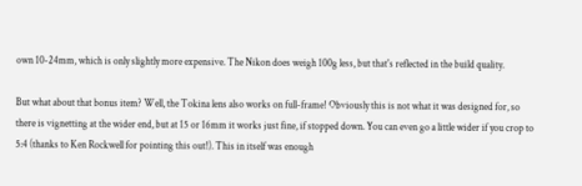own 10-24mm, which is only slightly more expensive. The Nikon does weigh 100g less, but that's reflected in the build quality.

But what about that bonus item? Well, the Tokina lens also works on full-frame! Obviously this is not what it was designed for, so there is vignetting at the wider end, but at 15 or 16mm it works just fine, if stopped down. You can even go a little wider if you crop to 5:4 (thanks to Ken Rockwell for pointing this out!). This in itself was enough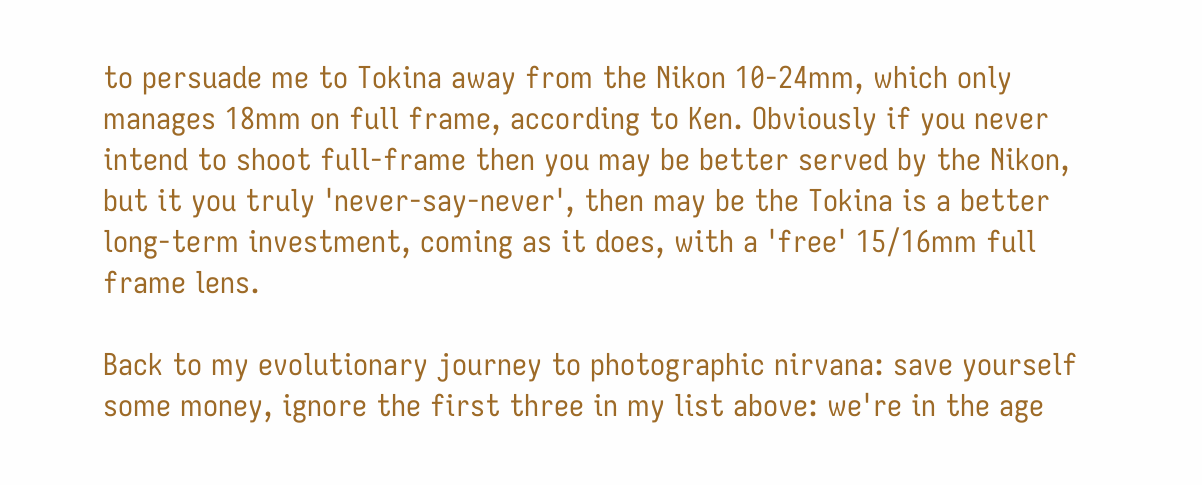to persuade me to Tokina away from the Nikon 10-24mm, which only manages 18mm on full frame, according to Ken. Obviously if you never intend to shoot full-frame then you may be better served by the Nikon, but it you truly 'never-say-never', then may be the Tokina is a better long-term investment, coming as it does, with a 'free' 15/16mm full frame lens.

Back to my evolutionary journey to photographic nirvana: save yourself some money, ignore the first three in my list above: we're in the age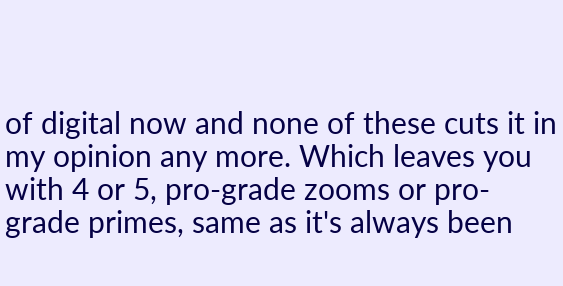of digital now and none of these cuts it in my opinion any more. Which leaves you with 4 or 5, pro-grade zooms or pro-grade primes, same as it's always been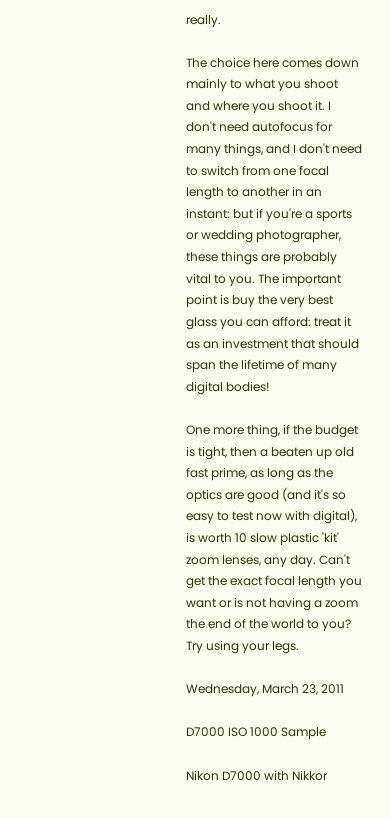really.

The choice here comes down mainly to what you shoot and where you shoot it. I don't need autofocus for many things, and I don't need to switch from one focal length to another in an instant: but if you're a sports or wedding photographer, these things are probably vital to you. The important point is buy the very best glass you can afford: treat it as an investment that should span the lifetime of many digital bodies!

One more thing, if the budget is tight, then a beaten up old fast prime, as long as the optics are good (and it's so easy to test now with digital), is worth 10 slow plastic 'kit' zoom lenses, any day. Can't get the exact focal length you want or is not having a zoom the end of the world to you? Try using your legs.

Wednesday, March 23, 2011

D7000 ISO 1000 Sample

Nikon D7000 with Nikkor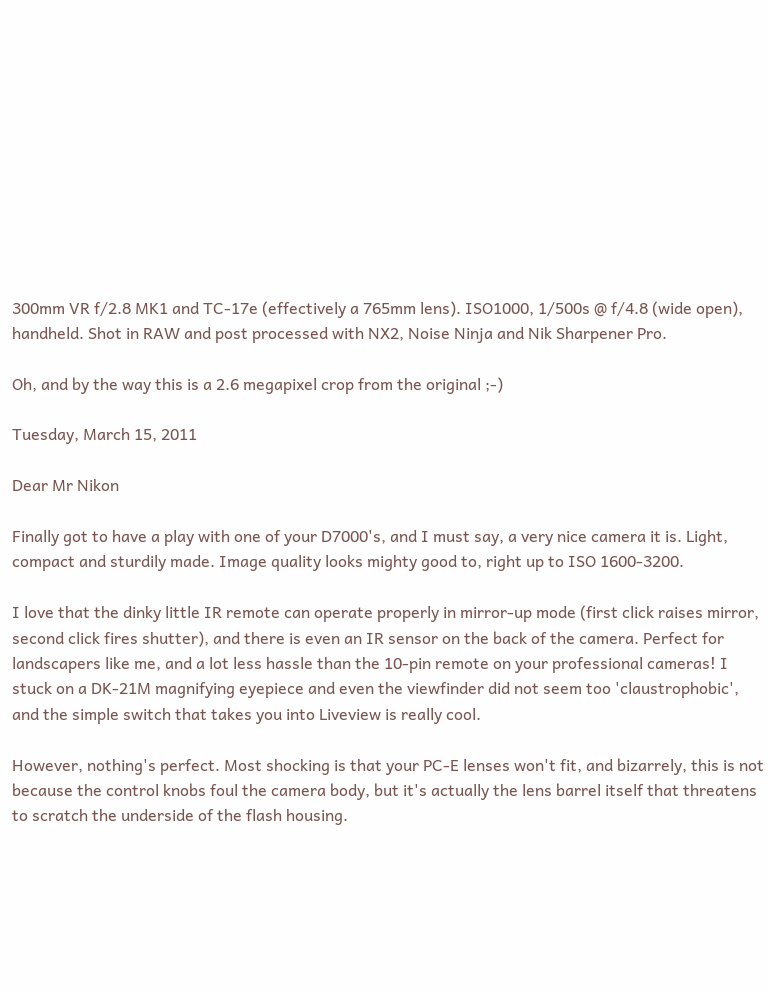300mm VR f/2.8 MK1 and TC-17e (effectively a 765mm lens). ISO1000, 1/500s @ f/4.8 (wide open), handheld. Shot in RAW and post processed with NX2, Noise Ninja and Nik Sharpener Pro.

Oh, and by the way this is a 2.6 megapixel crop from the original ;-)

Tuesday, March 15, 2011

Dear Mr Nikon

Finally got to have a play with one of your D7000's, and I must say, a very nice camera it is. Light, compact and sturdily made. Image quality looks mighty good to, right up to ISO 1600-3200.

I love that the dinky little IR remote can operate properly in mirror-up mode (first click raises mirror, second click fires shutter), and there is even an IR sensor on the back of the camera. Perfect for landscapers like me, and a lot less hassle than the 10-pin remote on your professional cameras! I stuck on a DK-21M magnifying eyepiece and even the viewfinder did not seem too 'claustrophobic', and the simple switch that takes you into Liveview is really cool.

However, nothing's perfect. Most shocking is that your PC-E lenses won't fit, and bizarrely, this is not because the control knobs foul the camera body, but it's actually the lens barrel itself that threatens to scratch the underside of the flash housing.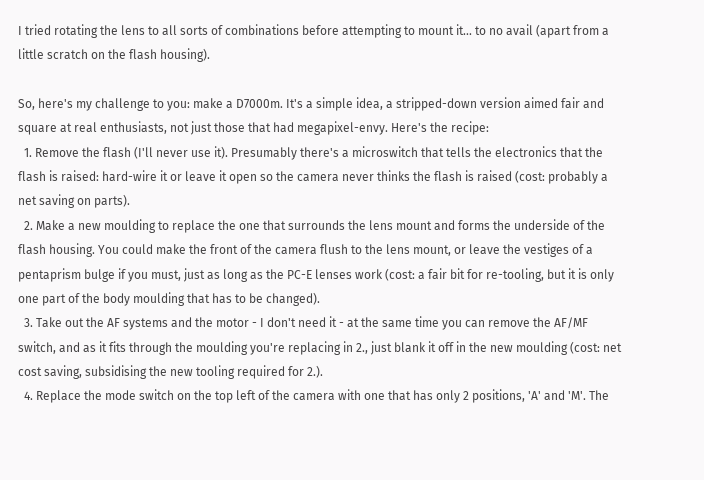I tried rotating the lens to all sorts of combinations before attempting to mount it... to no avail (apart from a little scratch on the flash housing).

So, here's my challenge to you: make a D7000m. It's a simple idea, a stripped-down version aimed fair and square at real enthusiasts, not just those that had megapixel-envy. Here's the recipe:
  1. Remove the flash (I'll never use it). Presumably there's a microswitch that tells the electronics that the flash is raised: hard-wire it or leave it open so the camera never thinks the flash is raised (cost: probably a net saving on parts).
  2. Make a new moulding to replace the one that surrounds the lens mount and forms the underside of the flash housing. You could make the front of the camera flush to the lens mount, or leave the vestiges of a pentaprism bulge if you must, just as long as the PC-E lenses work (cost: a fair bit for re-tooling, but it is only one part of the body moulding that has to be changed).
  3. Take out the AF systems and the motor - I don't need it - at the same time you can remove the AF/MF switch, and as it fits through the moulding you're replacing in 2., just blank it off in the new moulding (cost: net cost saving, subsidising the new tooling required for 2.).
  4. Replace the mode switch on the top left of the camera with one that has only 2 positions, 'A' and 'M'. The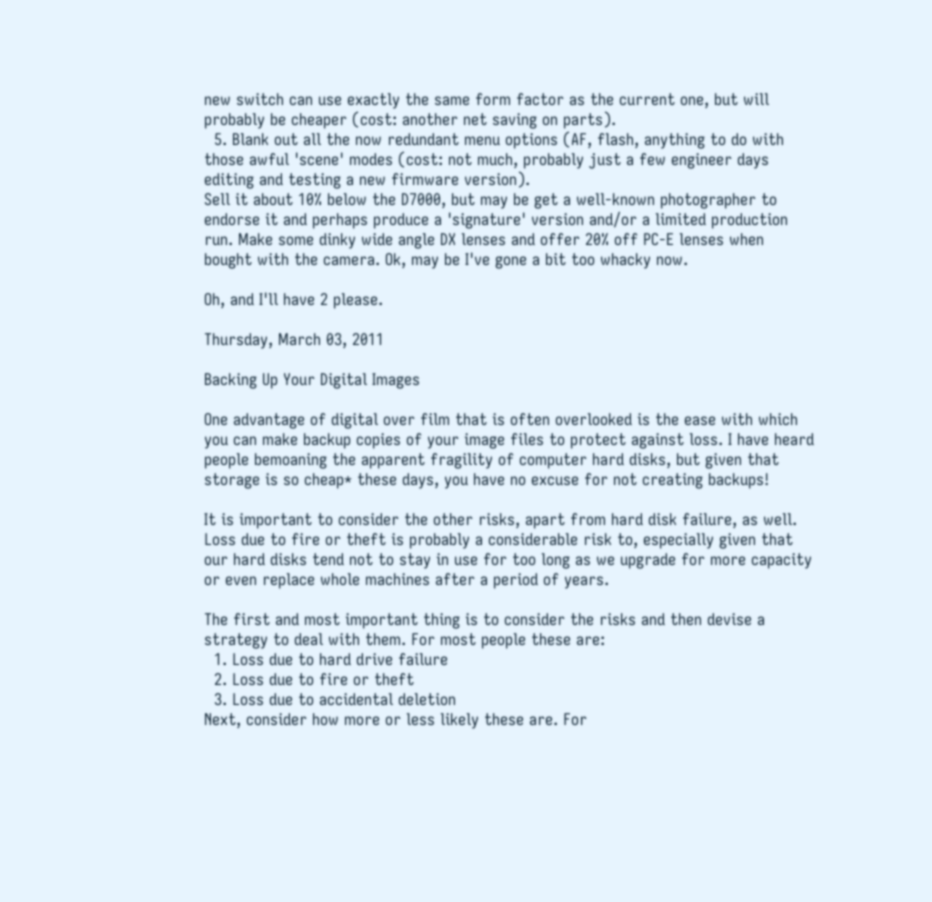new switch can use exactly the same form factor as the current one, but will probably be cheaper (cost: another net saving on parts).
  5. Blank out all the now redundant menu options (AF, flash, anything to do with those awful 'scene' modes (cost: not much, probably just a few engineer days editing and testing a new firmware version).
Sell it about 10% below the D7000, but may be get a well-known photographer to endorse it and perhaps produce a 'signature' version and/or a limited production run. Make some dinky wide angle DX lenses and offer 20% off PC-E lenses when bought with the camera. Ok, may be I've gone a bit too whacky now.

Oh, and I'll have 2 please.

Thursday, March 03, 2011

Backing Up Your Digital Images

One advantage of digital over film that is often overlooked is the ease with which you can make backup copies of your image files to protect against loss. I have heard people bemoaning the apparent fragility of computer hard disks, but given that storage is so cheap* these days, you have no excuse for not creating backups!

It is important to consider the other risks, apart from hard disk failure, as well. Loss due to fire or theft is probably a considerable risk to, especially given that our hard disks tend not to stay in use for too long as we upgrade for more capacity or even replace whole machines after a period of years.

The first and most important thing is to consider the risks and then devise a strategy to deal with them. For most people these are:
  1. Loss due to hard drive failure
  2. Loss due to fire or theft
  3. Loss due to accidental deletion
Next, consider how more or less likely these are. For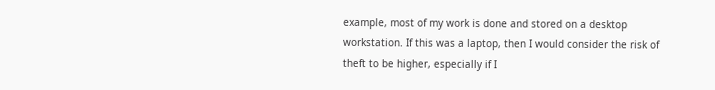example, most of my work is done and stored on a desktop workstation. If this was a laptop, then I would consider the risk of theft to be higher, especially if I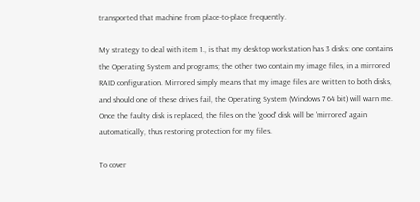transported that machine from place-to-place frequently.

My strategy to deal with item 1., is that my desktop workstation has 3 disks: one contains the Operating System and programs; the other two contain my image files, in a mirrored RAID configuration. Mirrored simply means that my image files are written to both disks, and should one of these drives fail, the Operating System (Windows 7 64 bit) will warn me. Once the faulty disk is replaced, the files on the 'good' disk will be 'mirrored' again automatically, thus restoring protection for my files.

To cover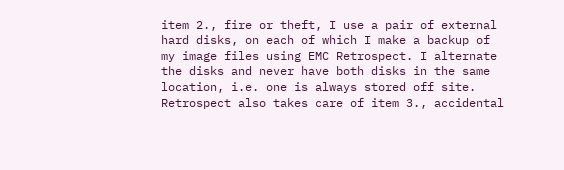item 2., fire or theft, I use a pair of external hard disks, on each of which I make a backup of my image files using EMC Retrospect. I alternate the disks and never have both disks in the same location, i.e. one is always stored off site. Retrospect also takes care of item 3., accidental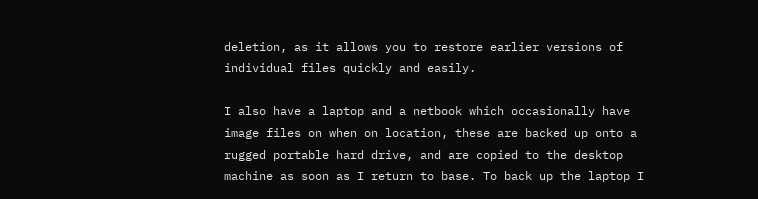deletion, as it allows you to restore earlier versions of individual files quickly and easily.

I also have a laptop and a netbook which occasionally have image files on when on location, these are backed up onto a rugged portable hard drive, and are copied to the desktop machine as soon as I return to base. To back up the laptop I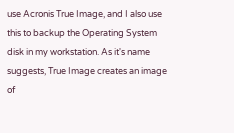use Acronis True Image, and I also use this to backup the Operating System disk in my workstation. As it's name suggests, True Image creates an image of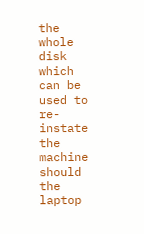the whole disk which can be used to re-instate the machine should the laptop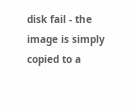disk fail - the image is simply copied to a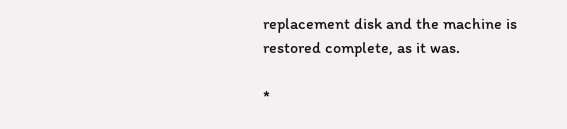replacement disk and the machine is restored complete, as it was.

*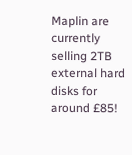Maplin are currently selling 2TB external hard disks for around £85!